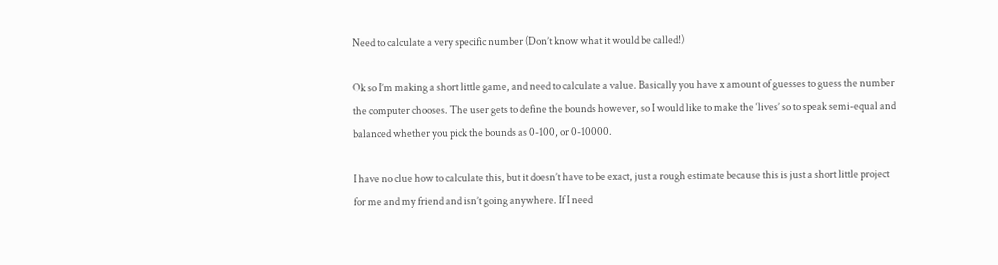Need to calculate a very specific number (Don’t know what it would be called!)

Ok so I’m making a short little game, and need to calculate a value. Basically you have x amount of guesses to guess the number the computer chooses. The user gets to define the bounds however, so I would like to make the ‘lives’ so to speak semi-equal and balanced whether you pick the bounds as 0-100, or 0-10000.

I have no clue how to calculate this, but it doesn’t have to be exact, just a rough estimate because this is just a short little project for me and my friend and isn’t going anywhere. If I need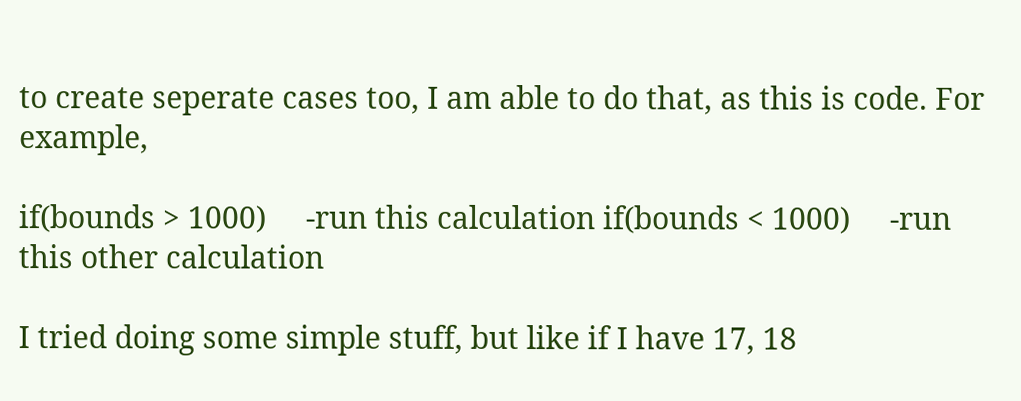to create seperate cases too, I am able to do that, as this is code. For example,

if(bounds > 1000)     -run this calculation if(bounds < 1000)     -run this other calculation

I tried doing some simple stuff, but like if I have 17, 18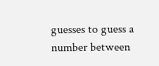guesses to guess a number between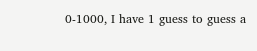0-1000, I have 1 guess to guess a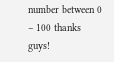number between 0 – 100 thanks guys!